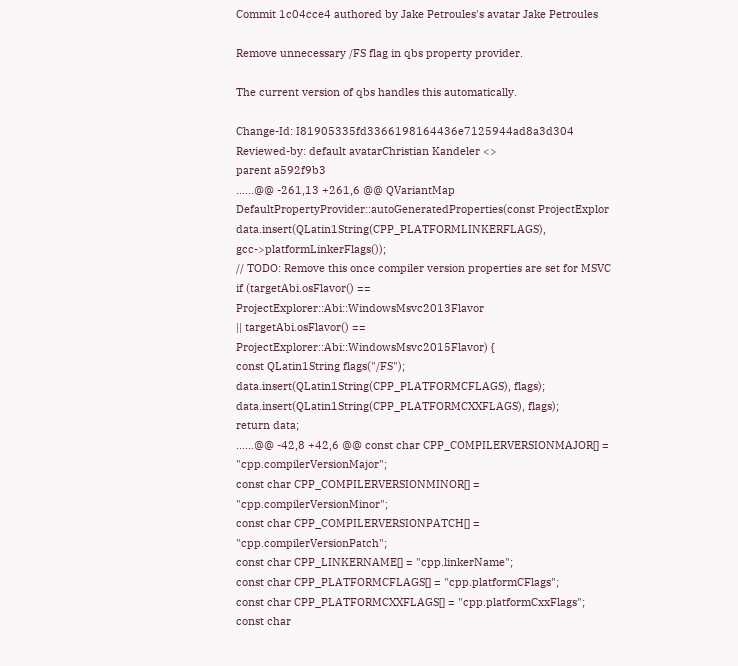Commit 1c04cce4 authored by Jake Petroules's avatar Jake Petroules

Remove unnecessary /FS flag in qbs property provider.

The current version of qbs handles this automatically.

Change-Id: I81905335fd3366198164436e7125944ad8a3d304
Reviewed-by: default avatarChristian Kandeler <>
parent a592f9b3
......@@ -261,13 +261,6 @@ QVariantMap DefaultPropertyProvider::autoGeneratedProperties(const ProjectExplor
data.insert(QLatin1String(CPP_PLATFORMLINKERFLAGS), gcc->platformLinkerFlags());
// TODO: Remove this once compiler version properties are set for MSVC
if (targetAbi.osFlavor() == ProjectExplorer::Abi::WindowsMsvc2013Flavor
|| targetAbi.osFlavor() == ProjectExplorer::Abi::WindowsMsvc2015Flavor) {
const QLatin1String flags("/FS");
data.insert(QLatin1String(CPP_PLATFORMCFLAGS), flags);
data.insert(QLatin1String(CPP_PLATFORMCXXFLAGS), flags);
return data;
......@@ -42,8 +42,6 @@ const char CPP_COMPILERVERSIONMAJOR[] = "cpp.compilerVersionMajor";
const char CPP_COMPILERVERSIONMINOR[] = "cpp.compilerVersionMinor";
const char CPP_COMPILERVERSIONPATCH[] = "cpp.compilerVersionPatch";
const char CPP_LINKERNAME[] = "cpp.linkerName";
const char CPP_PLATFORMCFLAGS[] = "cpp.platformCFlags";
const char CPP_PLATFORMCXXFLAGS[] = "cpp.platformCxxFlags";
const char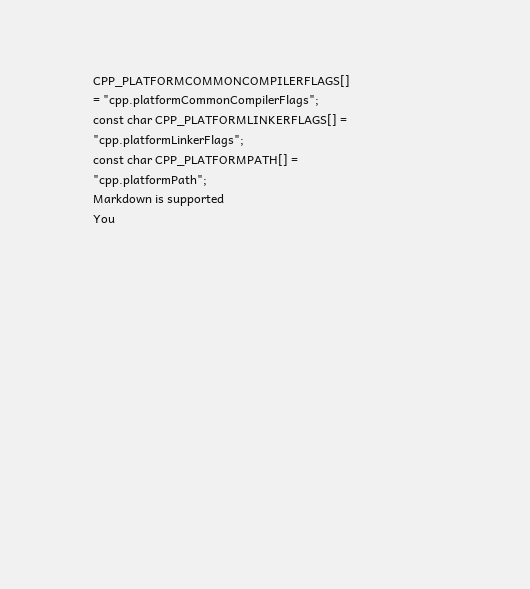CPP_PLATFORMCOMMONCOMPILERFLAGS[] = "cpp.platformCommonCompilerFlags";
const char CPP_PLATFORMLINKERFLAGS[] = "cpp.platformLinkerFlags";
const char CPP_PLATFORMPATH[] = "cpp.platformPath";
Markdown is supported
You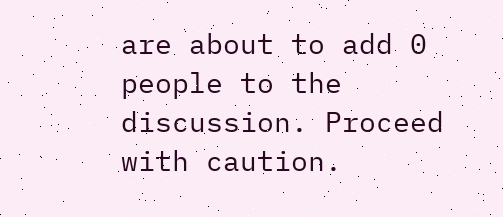are about to add 0 people to the discussion. Proceed with caution.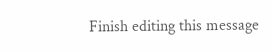Finish editing this message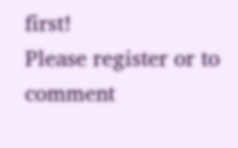first!
Please register or to comment